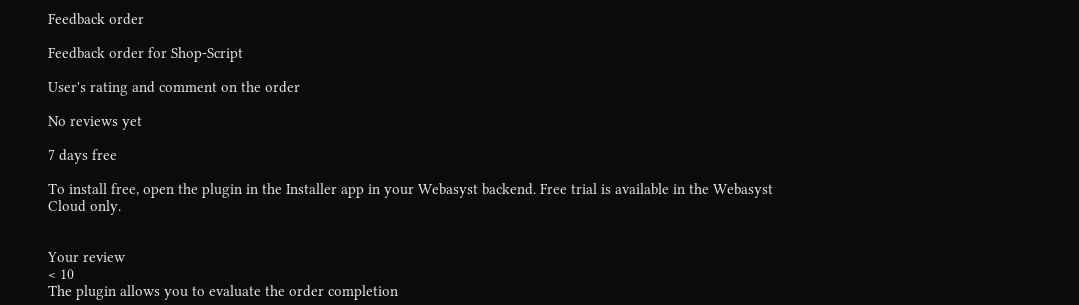Feedback order

Feedback order for Shop-Script

User's rating and comment on the order

No reviews yet

7 days free

To install free, open the plugin in the Installer app in your Webasyst backend. Free trial is available in the Webasyst Cloud only.


Your review
< 10
The plugin allows you to evaluate the order completion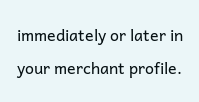immediately or later in your merchant profile.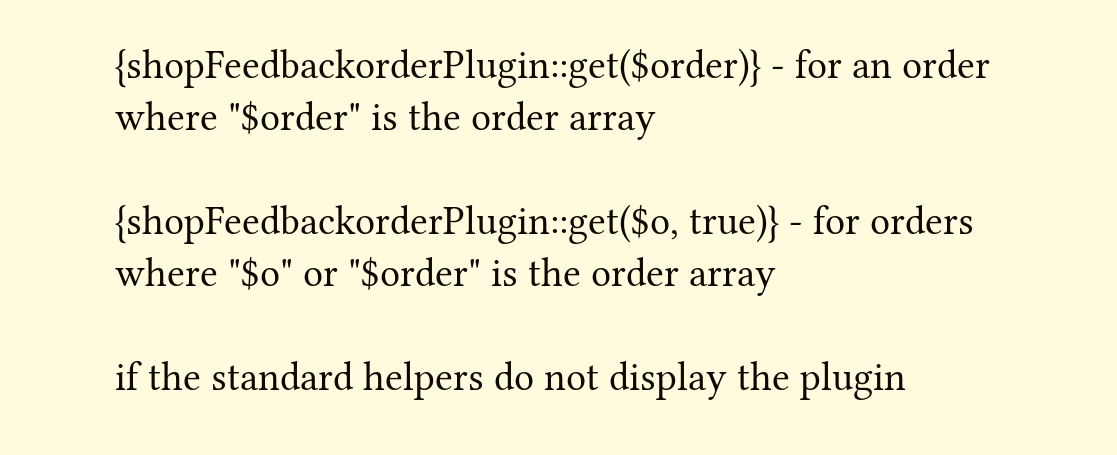{shopFeedbackorderPlugin::get($order)} - for an order
where "$order" is the order array

{shopFeedbackorderPlugin::get($o, true)} - for orders
where "$o" or "$order" is the order array

if the standard helpers do not display the plugin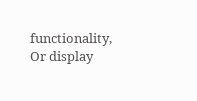functionality, Or display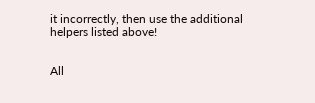it incorrectly, then use the additional helpers listed above!


All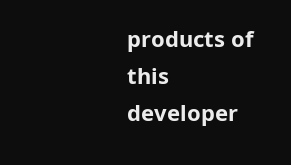products of this developer